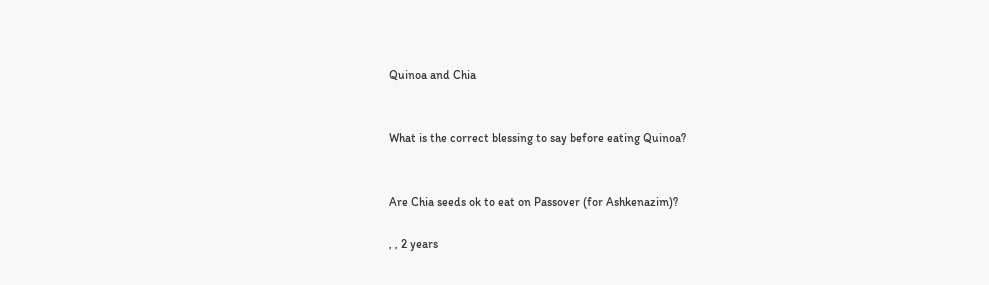Quinoa and Chia


What is the correct blessing to say before eating Quinoa?


Are Chia seeds ok to eat on Passover (for Ashkenazim)?

, , 2 years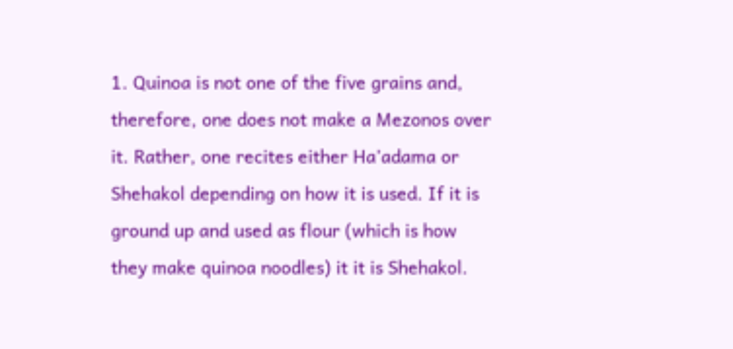1. Quinoa is not one of the five grains and, therefore, one does not make a Mezonos over it. Rather, one recites either Ha’adama or Shehakol depending on how it is used. If it is ground up and used as flour (which is how they make quinoa noodles) it it is Shehakol.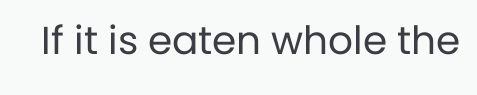If it is eaten whole the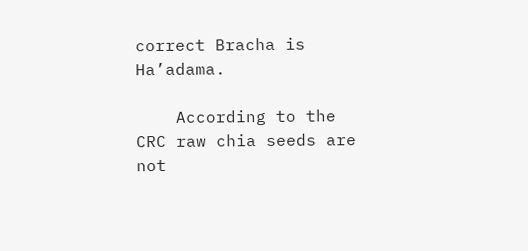correct Bracha is Ha’adama.

    According to the CRC raw chia seeds are not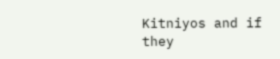Kitniyos and if they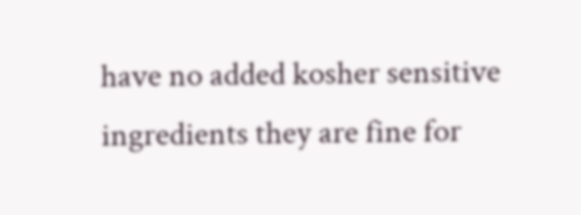have no added kosher sensitive ingredients they are fine for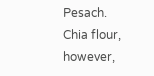Pesach. Chia flour, however,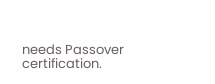needs Passover certification.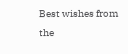Best wishes from the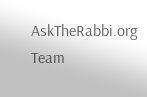AskTheRabbi.org Team